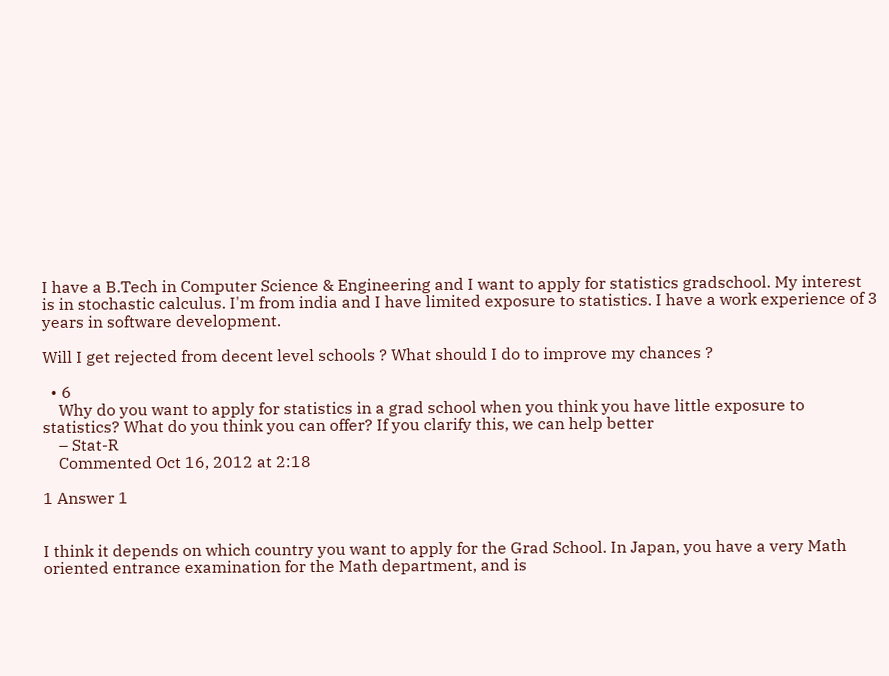I have a B.Tech in Computer Science & Engineering and I want to apply for statistics gradschool. My interest is in stochastic calculus. I'm from india and I have limited exposure to statistics. I have a work experience of 3 years in software development.

Will I get rejected from decent level schools ? What should I do to improve my chances ?

  • 6
    Why do you want to apply for statistics in a grad school when you think you have little exposure to statistics? What do you think you can offer? If you clarify this, we can help better
    – Stat-R
    Commented Oct 16, 2012 at 2:18

1 Answer 1


I think it depends on which country you want to apply for the Grad School. In Japan, you have a very Math oriented entrance examination for the Math department, and is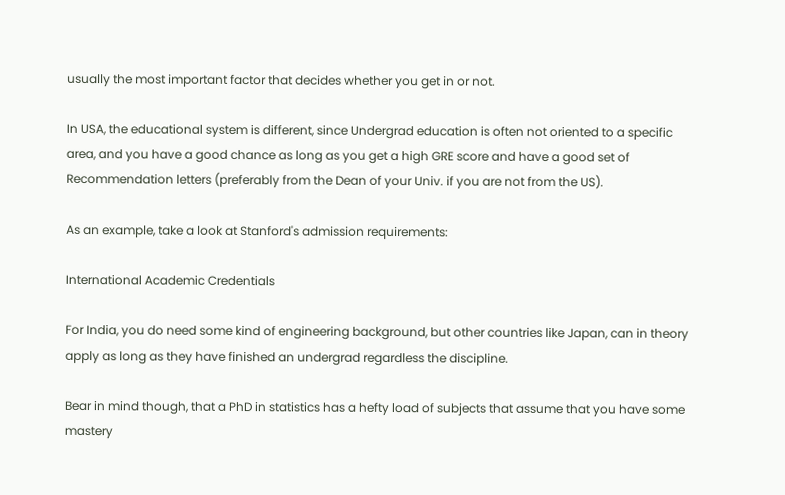usually the most important factor that decides whether you get in or not.

In USA, the educational system is different, since Undergrad education is often not oriented to a specific area, and you have a good chance as long as you get a high GRE score and have a good set of Recommendation letters (preferably from the Dean of your Univ. if you are not from the US).

As an example, take a look at Stanford's admission requirements:

International Academic Credentials

For India, you do need some kind of engineering background, but other countries like Japan, can in theory apply as long as they have finished an undergrad regardless the discipline.

Bear in mind though, that a PhD in statistics has a hefty load of subjects that assume that you have some mastery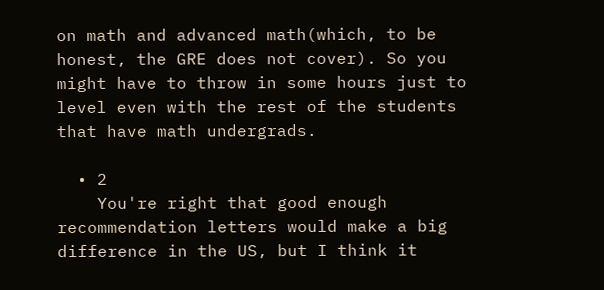on math and advanced math(which, to be honest, the GRE does not cover). So you might have to throw in some hours just to level even with the rest of the students that have math undergrads.

  • 2
    You're right that good enough recommendation letters would make a big difference in the US, but I think it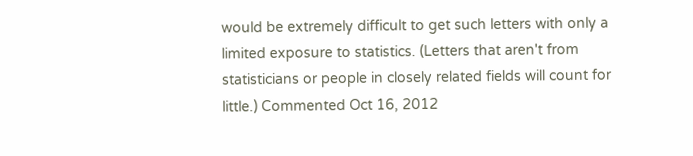would be extremely difficult to get such letters with only a limited exposure to statistics. (Letters that aren't from statisticians or people in closely related fields will count for little.) Commented Oct 16, 2012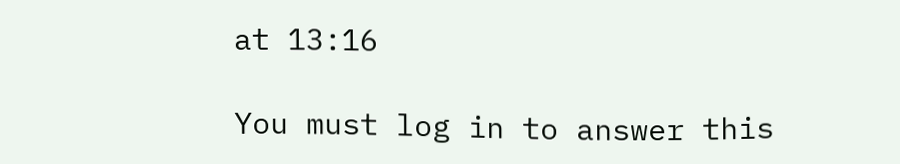at 13:16

You must log in to answer this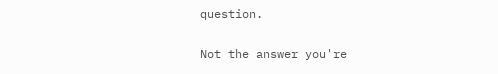question.

Not the answer you're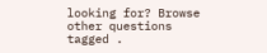looking for? Browse other questions tagged .